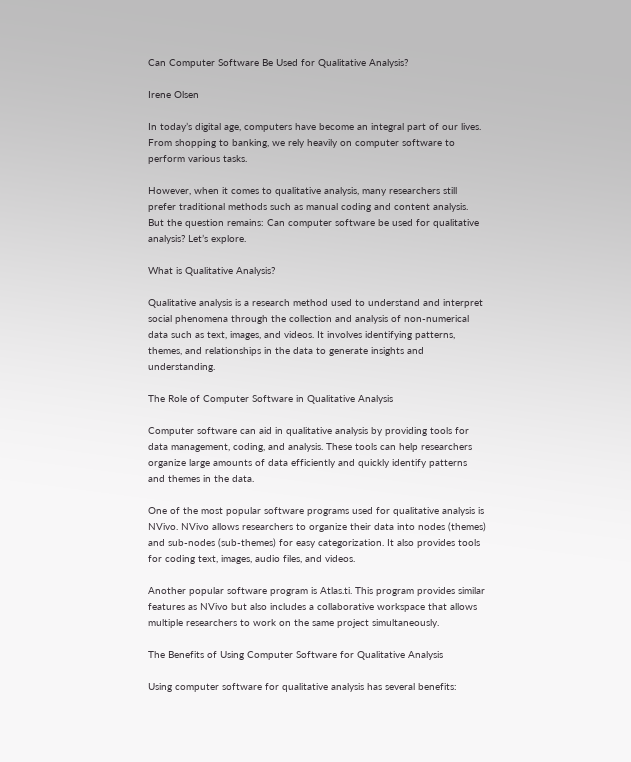Can Computer Software Be Used for Qualitative Analysis?

Irene Olsen

In today’s digital age, computers have become an integral part of our lives. From shopping to banking, we rely heavily on computer software to perform various tasks.

However, when it comes to qualitative analysis, many researchers still prefer traditional methods such as manual coding and content analysis. But the question remains: Can computer software be used for qualitative analysis? Let’s explore.

What is Qualitative Analysis?

Qualitative analysis is a research method used to understand and interpret social phenomena through the collection and analysis of non-numerical data such as text, images, and videos. It involves identifying patterns, themes, and relationships in the data to generate insights and understanding.

The Role of Computer Software in Qualitative Analysis

Computer software can aid in qualitative analysis by providing tools for data management, coding, and analysis. These tools can help researchers organize large amounts of data efficiently and quickly identify patterns and themes in the data.

One of the most popular software programs used for qualitative analysis is NVivo. NVivo allows researchers to organize their data into nodes (themes) and sub-nodes (sub-themes) for easy categorization. It also provides tools for coding text, images, audio files, and videos.

Another popular software program is Atlas.ti. This program provides similar features as NVivo but also includes a collaborative workspace that allows multiple researchers to work on the same project simultaneously.

The Benefits of Using Computer Software for Qualitative Analysis

Using computer software for qualitative analysis has several benefits: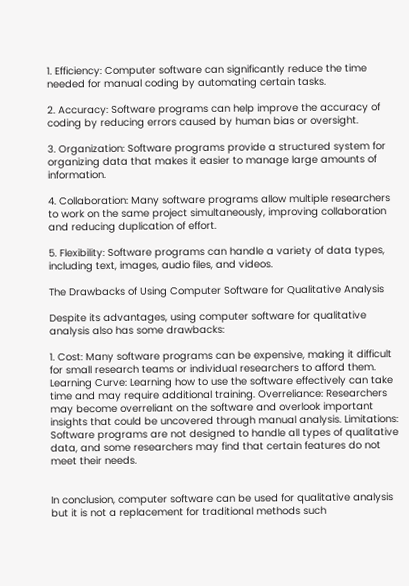1. Efficiency: Computer software can significantly reduce the time needed for manual coding by automating certain tasks.

2. Accuracy: Software programs can help improve the accuracy of coding by reducing errors caused by human bias or oversight.

3. Organization: Software programs provide a structured system for organizing data that makes it easier to manage large amounts of information.

4. Collaboration: Many software programs allow multiple researchers to work on the same project simultaneously, improving collaboration and reducing duplication of effort.

5. Flexibility: Software programs can handle a variety of data types, including text, images, audio files, and videos.

The Drawbacks of Using Computer Software for Qualitative Analysis

Despite its advantages, using computer software for qualitative analysis also has some drawbacks:

1. Cost: Many software programs can be expensive, making it difficult for small research teams or individual researchers to afford them. Learning Curve: Learning how to use the software effectively can take time and may require additional training. Overreliance: Researchers may become overreliant on the software and overlook important insights that could be uncovered through manual analysis. Limitations: Software programs are not designed to handle all types of qualitative data, and some researchers may find that certain features do not meet their needs.


In conclusion, computer software can be used for qualitative analysis but it is not a replacement for traditional methods such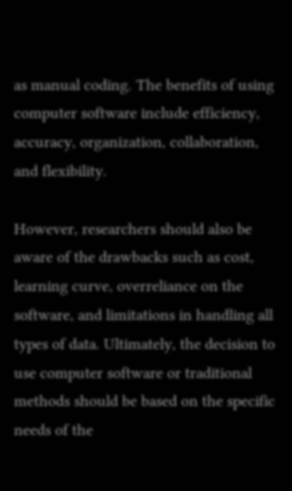as manual coding. The benefits of using computer software include efficiency, accuracy, organization, collaboration, and flexibility.

However, researchers should also be aware of the drawbacks such as cost, learning curve, overreliance on the software, and limitations in handling all types of data. Ultimately, the decision to use computer software or traditional methods should be based on the specific needs of the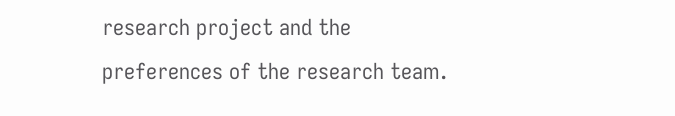research project and the preferences of the research team.